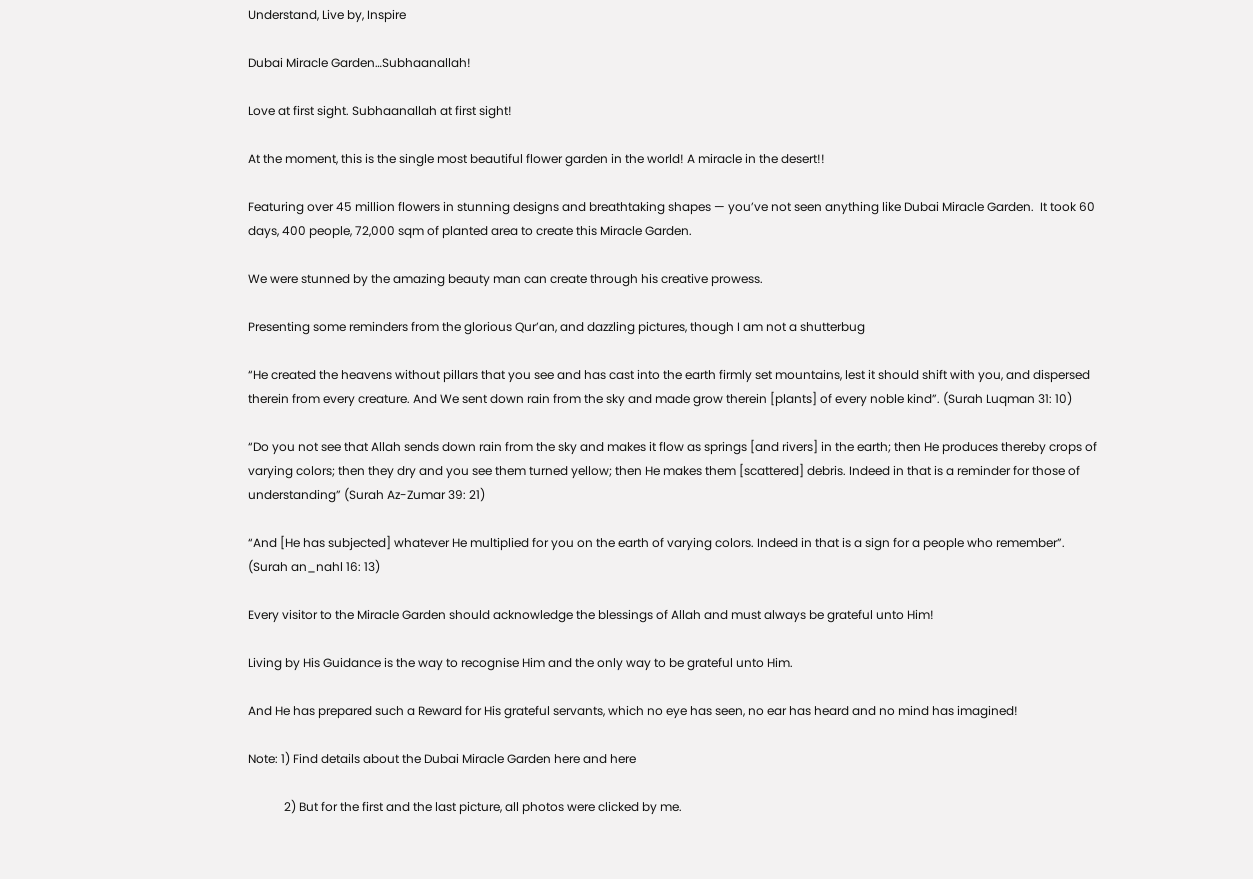Understand, Live by, Inspire

Dubai Miracle Garden…Subhaanallah!

Love at first sight. Subhaanallah at first sight!

At the moment, this is the single most beautiful flower garden in the world! A miracle in the desert!!

Featuring over 45 million flowers in stunning designs and breathtaking shapes — you’ve not seen anything like Dubai Miracle Garden.  It took 60 days, 400 people, 72,000 sqm of planted area to create this Miracle Garden.

We were stunned by the amazing beauty man can create through his creative prowess.

Presenting some reminders from the glorious Qur’an, and dazzling pictures, though I am not a shutterbug

“He created the heavens without pillars that you see and has cast into the earth firmly set mountains, lest it should shift with you, and dispersed therein from every creature. And We sent down rain from the sky and made grow therein [plants] of every noble kind”. (Surah Luqman 31: 10)

“Do you not see that Allah sends down rain from the sky and makes it flow as springs [and rivers] in the earth; then He produces thereby crops of varying colors; then they dry and you see them turned yellow; then He makes them [scattered] debris. Indeed in that is a reminder for those of understanding” (Surah Az-Zumar 39: 21)

“And [He has subjected] whatever He multiplied for you on the earth of varying colors. Indeed in that is a sign for a people who remember”. (Surah an_nahl 16: 13)

Every visitor to the Miracle Garden should acknowledge the blessings of Allah and must always be grateful unto Him!

Living by His Guidance is the way to recognise Him and the only way to be grateful unto Him.

And He has prepared such a Reward for His grateful servants, which no eye has seen, no ear has heard and no mind has imagined!

Note: 1) Find details about the Dubai Miracle Garden here and here

            2) But for the first and the last picture, all photos were clicked by me.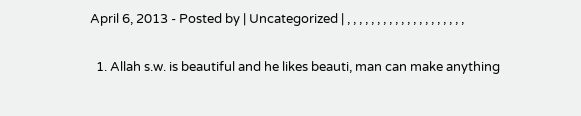April 6, 2013 - Posted by | Uncategorized | , , , , , , , , , , , , , , , , , , , ,


  1. Allah s.w. is beautiful and he likes beauti, man can make anything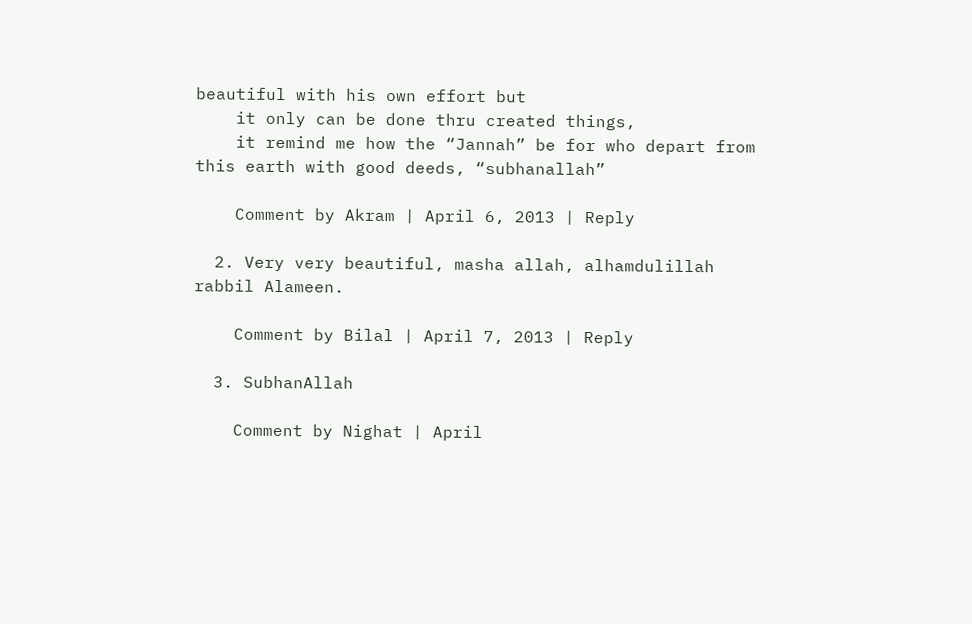beautiful with his own effort but
    it only can be done thru created things,
    it remind me how the “Jannah” be for who depart from this earth with good deeds, “subhanallah”

    Comment by Akram | April 6, 2013 | Reply

  2. Very very beautiful, masha allah, alhamdulillah rabbil Alameen.

    Comment by Bilal | April 7, 2013 | Reply

  3. SubhanAllah

    Comment by Nighat | April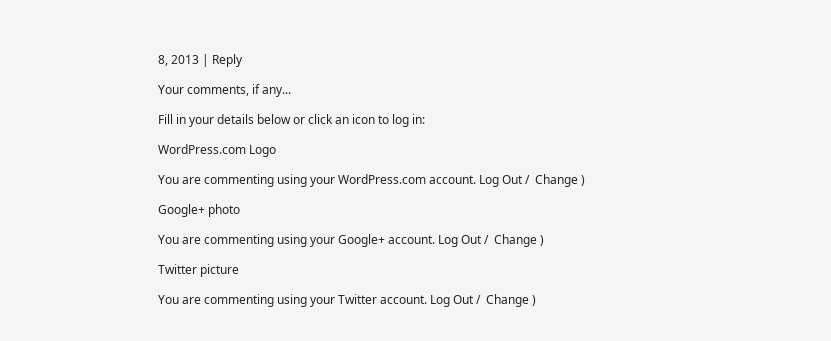8, 2013 | Reply

Your comments, if any...

Fill in your details below or click an icon to log in:

WordPress.com Logo

You are commenting using your WordPress.com account. Log Out /  Change )

Google+ photo

You are commenting using your Google+ account. Log Out /  Change )

Twitter picture

You are commenting using your Twitter account. Log Out /  Change )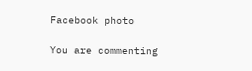Facebook photo

You are commenting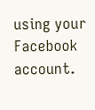using your Facebook account.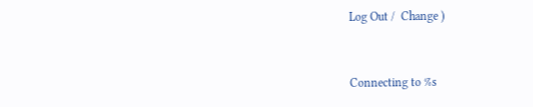Log Out /  Change )


Connecting to %s